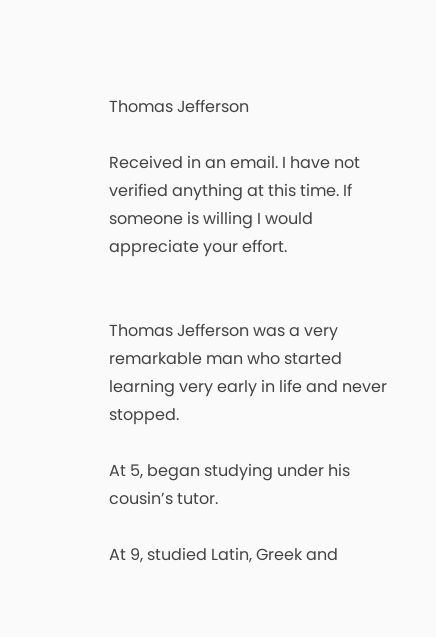Thomas Jefferson

Received in an email. I have not verified anything at this time. If someone is willing I would appreciate your effort.


Thomas Jefferson was a very remarkable man who started
learning very early in life and never stopped.

At 5, began studying under his cousin’s tutor.

At 9, studied Latin, Greek and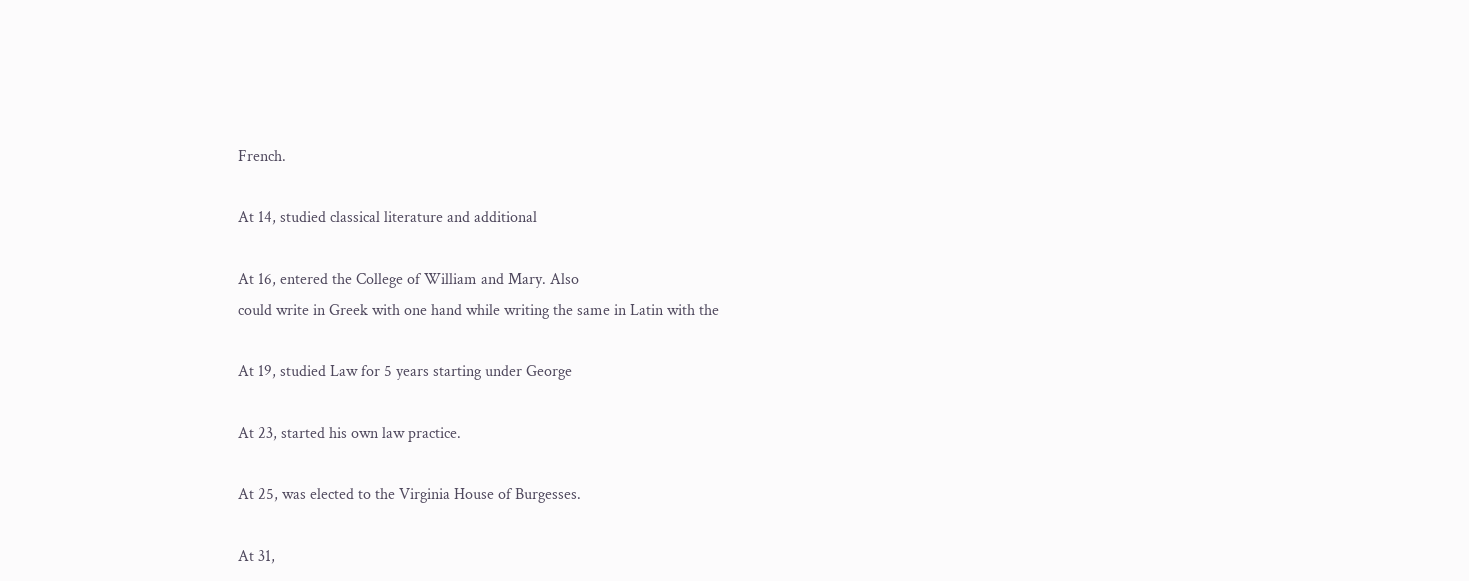French.

At 14, studied classical literature and additional

At 16, entered the College of William and Mary. Also
could write in Greek with one hand while writing the same in Latin with the

At 19, studied Law for 5 years starting under George

At 23, started his own law practice.

At 25, was elected to the Virginia House of Burgesses.

At 31,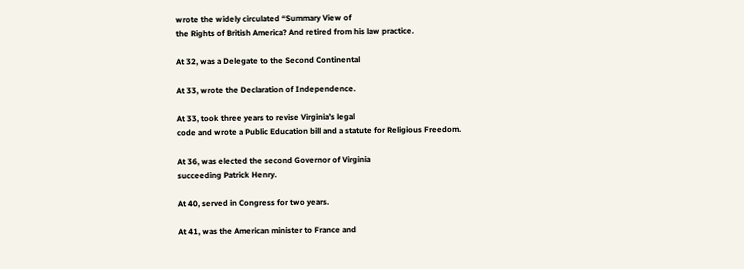wrote the widely circulated “Summary View of
the Rights of British America? And retired from his law practice.

At 32, was a Delegate to the Second Continental

At 33, wrote the Declaration of Independence.

At 33, took three years to revise Virginia’s legal
code and wrote a Public Education bill and a statute for Religious Freedom.

At 36, was elected the second Governor of Virginia
succeeding Patrick Henry.

At 40, served in Congress for two years.

At 41, was the American minister to France and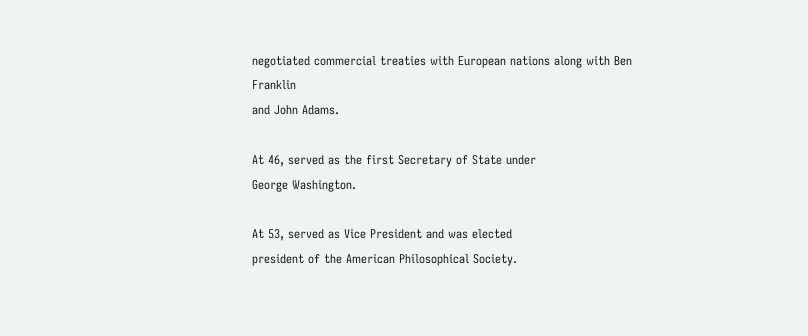negotiated commercial treaties with European nations along with Ben Franklin
and John Adams.

At 46, served as the first Secretary of State under
George Washington.

At 53, served as Vice President and was elected
president of the American Philosophical Society.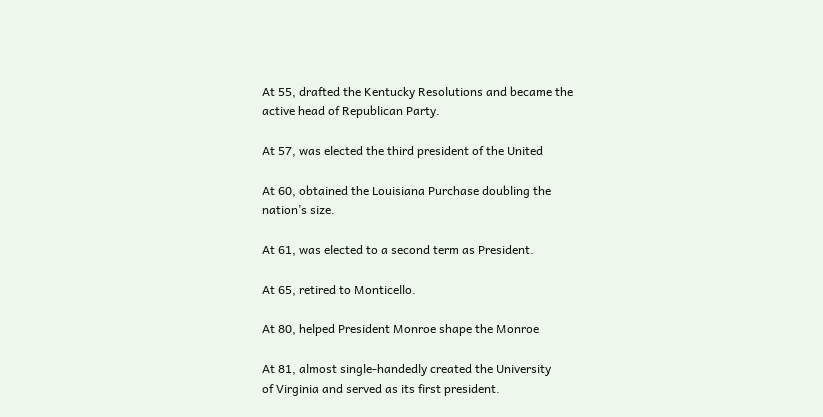At 55, drafted the Kentucky Resolutions and became the
active head of Republican Party.

At 57, was elected the third president of the United

At 60, obtained the Louisiana Purchase doubling the
nation’s size.

At 61, was elected to a second term as President.

At 65, retired to Monticello.

At 80, helped President Monroe shape the Monroe

At 81, almost single-handedly created the University
of Virginia and served as its first president.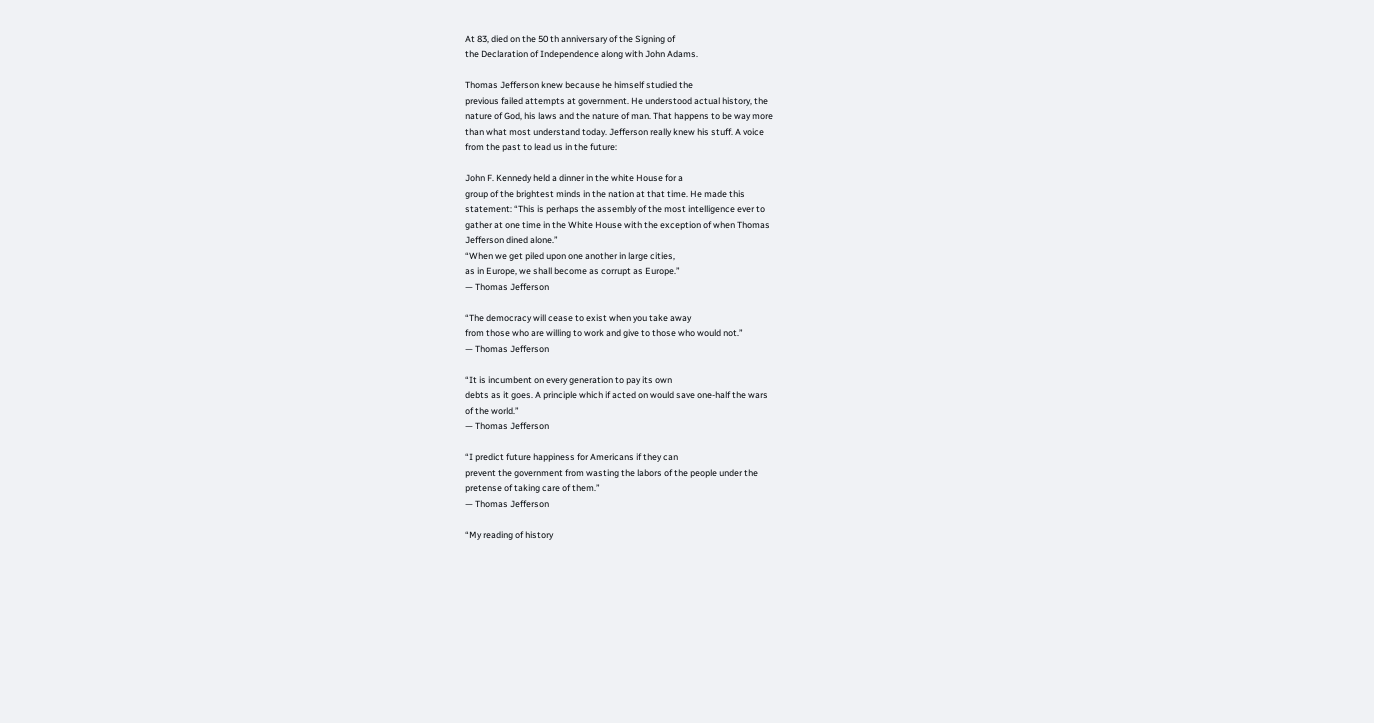At 83, died on the 50 th anniversary of the Signing of
the Declaration of Independence along with John Adams.

Thomas Jefferson knew because he himself studied the
previous failed attempts at government. He understood actual history, the
nature of God, his laws and the nature of man. That happens to be way more
than what most understand today. Jefferson really knew his stuff. A voice
from the past to lead us in the future:

John F. Kennedy held a dinner in the white House for a
group of the brightest minds in the nation at that time. He made this
statement: “This is perhaps the assembly of the most intelligence ever to
gather at one time in the White House with the exception of when Thomas
Jefferson dined alone.”
“When we get piled upon one another in large cities,
as in Europe, we shall become as corrupt as Europe.”
— Thomas Jefferson

“The democracy will cease to exist when you take away
from those who are willing to work and give to those who would not.”
— Thomas Jefferson

“It is incumbent on every generation to pay its own
debts as it goes. A principle which if acted on would save one-half the wars
of the world.”
— Thomas Jefferson

“I predict future happiness for Americans if they can
prevent the government from wasting the labors of the people under the
pretense of taking care of them.”
— Thomas Jefferson

“My reading of history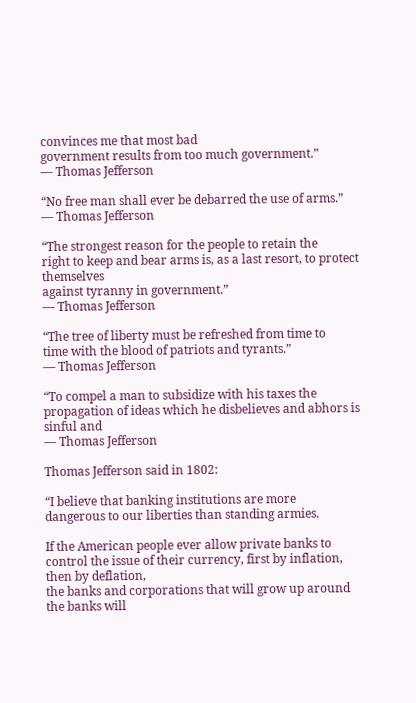convinces me that most bad
government results from too much government.”
— Thomas Jefferson

“No free man shall ever be debarred the use of arms.”
— Thomas Jefferson

“The strongest reason for the people to retain the
right to keep and bear arms is, as a last resort, to protect themselves
against tyranny in government.”
— Thomas Jefferson

“The tree of liberty must be refreshed from time to
time with the blood of patriots and tyrants.”
— Thomas Jefferson

“To compel a man to subsidize with his taxes the
propagation of ideas which he disbelieves and abhors is sinful and
— Thomas Jefferson

Thomas Jefferson said in 1802:

“I believe that banking institutions are more
dangerous to our liberties than standing armies.

If the American people ever allow private banks to
control the issue of their currency, first by inflation, then by deflation,
the banks and corporations that will grow up around the banks will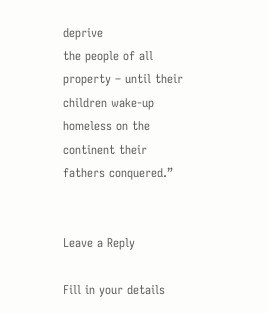deprive
the people of all property – until their children wake-up homeless on the
continent their fathers conquered.”


Leave a Reply

Fill in your details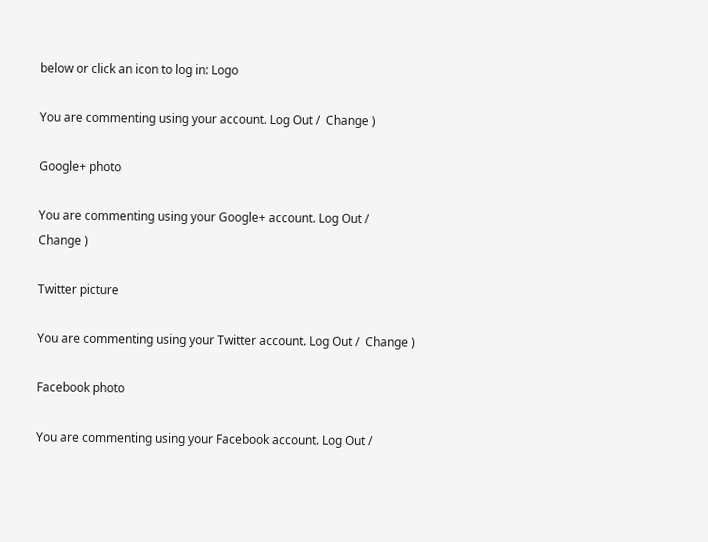below or click an icon to log in: Logo

You are commenting using your account. Log Out /  Change )

Google+ photo

You are commenting using your Google+ account. Log Out /  Change )

Twitter picture

You are commenting using your Twitter account. Log Out /  Change )

Facebook photo

You are commenting using your Facebook account. Log Out /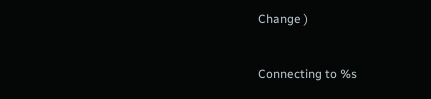Change )


Connecting to %s